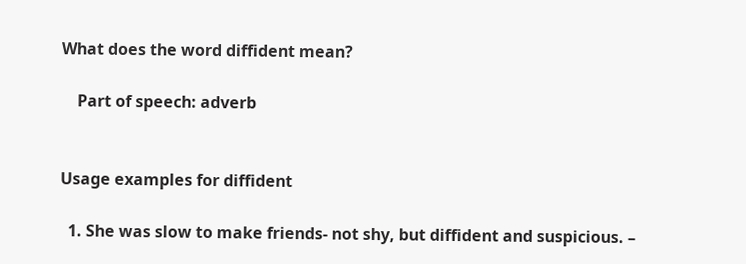What does the word diffident mean?

    Part of speech: adverb


Usage examples for diffident

  1. She was slow to make friends- not shy, but diffident and suspicious. –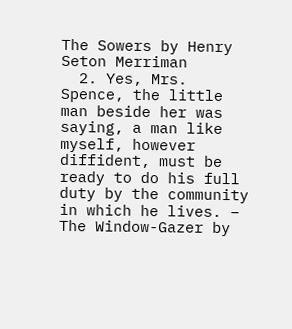The Sowers by Henry Seton Merriman
  2. Yes, Mrs. Spence, the little man beside her was saying, a man like myself, however diffident, must be ready to do his full duty by the community in which he lives. – The Window-Gazer by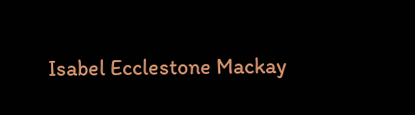Isabel Ecclestone Mackay